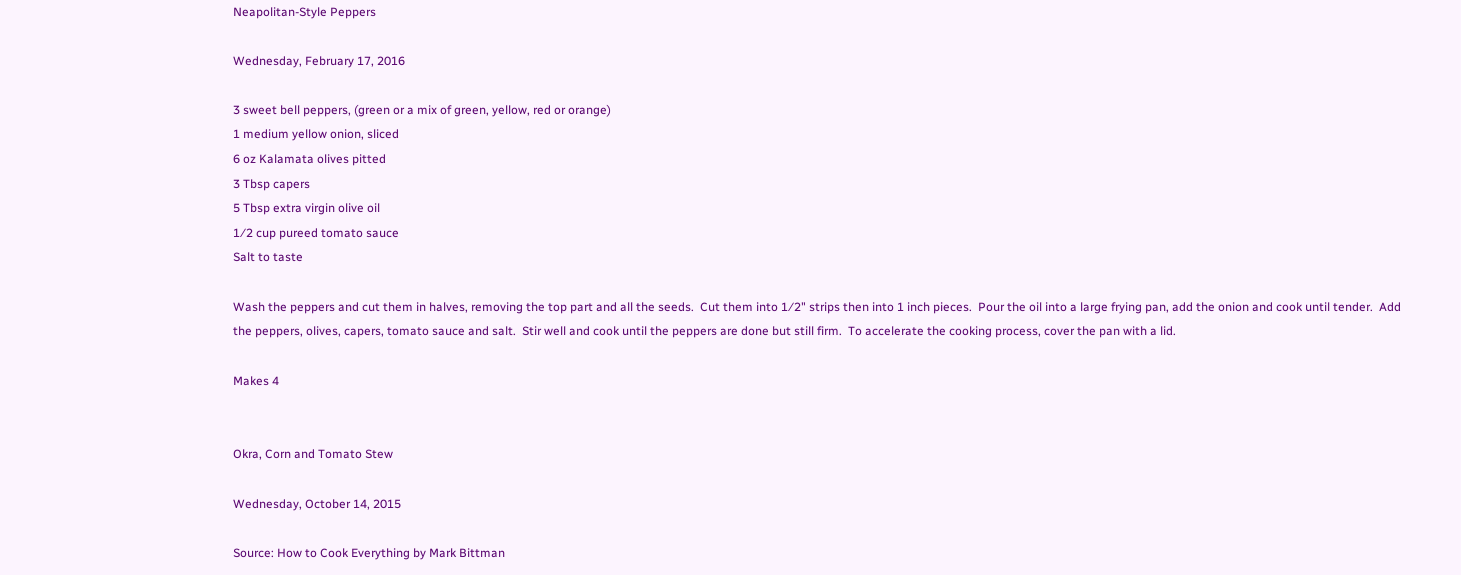Neapolitan-Style Peppers

Wednesday, February 17, 2016

3 sweet bell peppers, (green or a mix of green, yellow, red or orange)
1 medium yellow onion, sliced
6 oz Kalamata olives pitted
3 Tbsp capers
5 Tbsp extra virgin olive oil
1⁄2 cup pureed tomato sauce
Salt to taste

Wash the peppers and cut them in halves, removing the top part and all the seeds.  Cut them into 1⁄2" strips then into 1 inch pieces.  Pour the oil into a large frying pan, add the onion and cook until tender.  Add the peppers, olives, capers, tomato sauce and salt.  Stir well and cook until the peppers are done but still firm.  To accelerate the cooking process, cover the pan with a lid.

Makes 4


Okra, Corn and Tomato Stew

Wednesday, October 14, 2015

Source: How to Cook Everything by Mark Bittman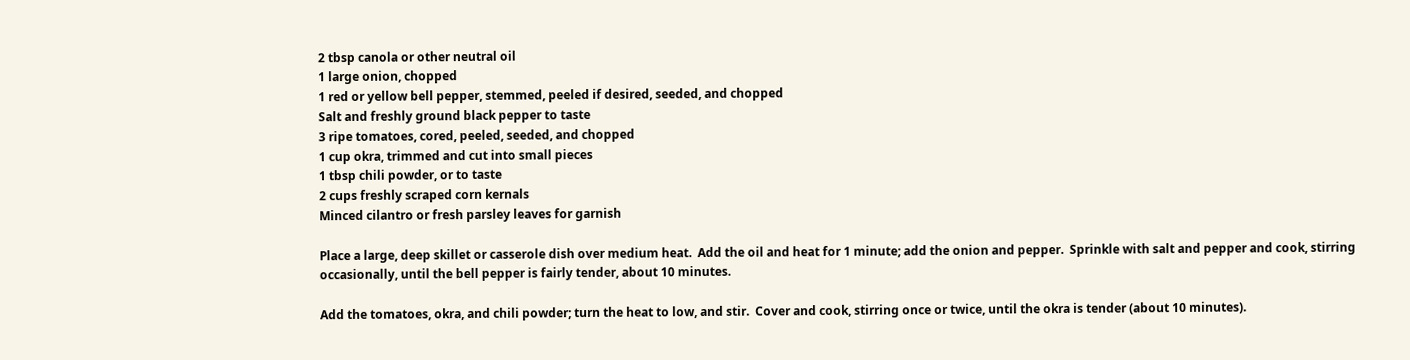2 tbsp canola or other neutral oil
1 large onion, chopped
1 red or yellow bell pepper, stemmed, peeled if desired, seeded, and chopped
Salt and freshly ground black pepper to taste
3 ripe tomatoes, cored, peeled, seeded, and chopped
1 cup okra, trimmed and cut into small pieces
1 tbsp chili powder, or to taste
2 cups freshly scraped corn kernals
Minced cilantro or fresh parsley leaves for garnish

Place a large, deep skillet or casserole dish over medium heat.  Add the oil and heat for 1 minute; add the onion and pepper.  Sprinkle with salt and pepper and cook, stirring occasionally, until the bell pepper is fairly tender, about 10 minutes.

Add the tomatoes, okra, and chili powder; turn the heat to low, and stir.  Cover and cook, stirring once or twice, until the okra is tender (about 10 minutes).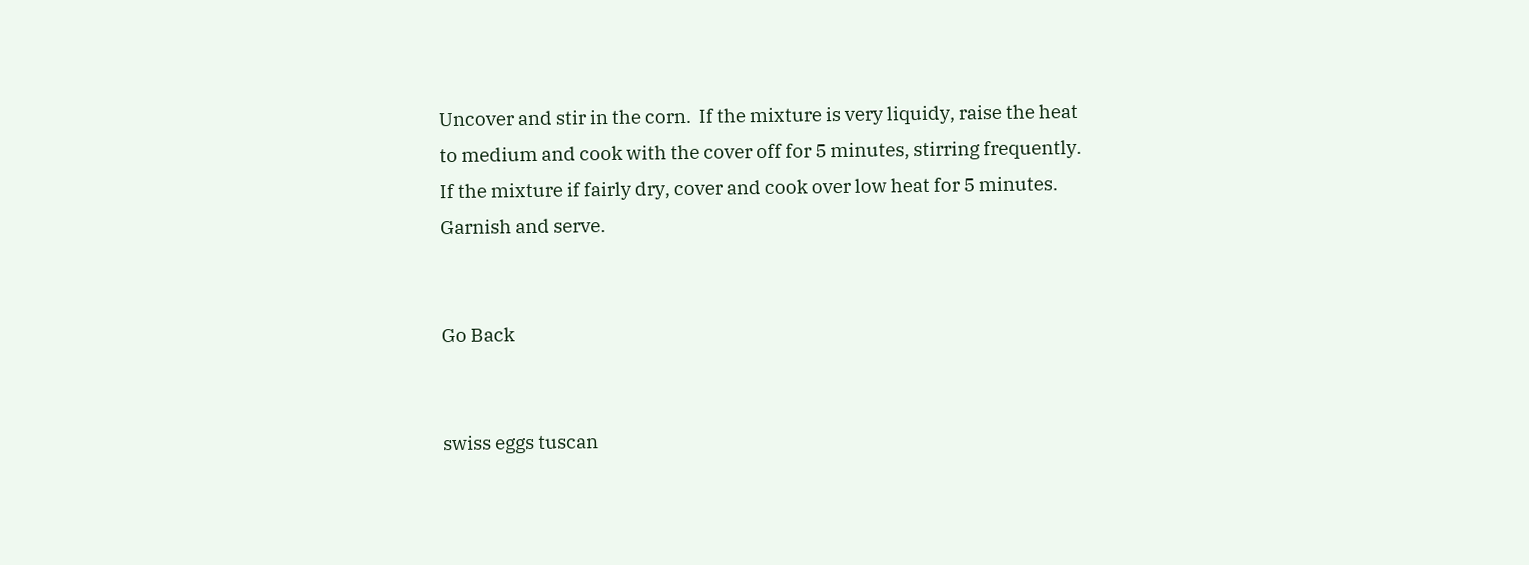Uncover and stir in the corn.  If the mixture is very liquidy, raise the heat to medium and cook with the cover off for 5 minutes, stirring frequently.  If the mixture if fairly dry, cover and cook over low heat for 5 minutes.  Garnish and serve.


Go Back


swiss eggs tuscan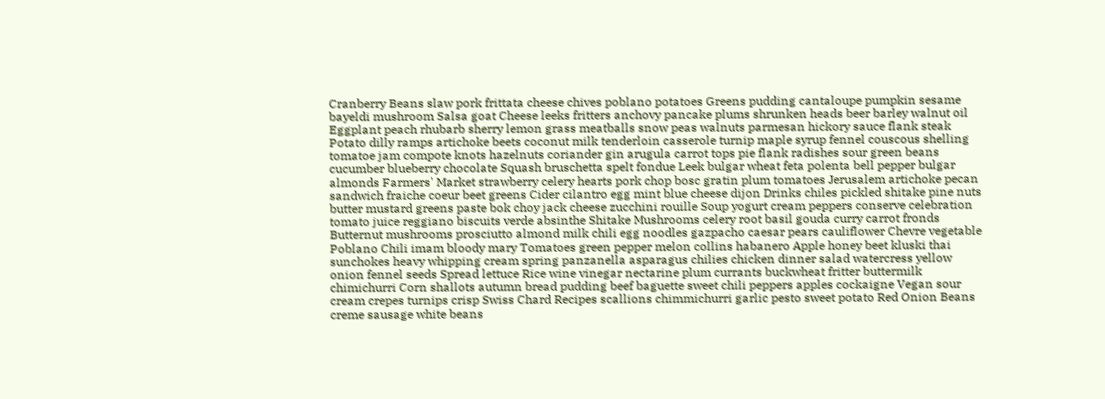Cranberry Beans slaw pork frittata cheese chives poblano potatoes Greens pudding cantaloupe pumpkin sesame bayeldi mushroom Salsa goat Cheese leeks fritters anchovy pancake plums shrunken heads beer barley walnut oil Eggplant peach rhubarb sherry lemon grass meatballs snow peas walnuts parmesan hickory sauce flank steak Potato dilly ramps artichoke beets coconut milk tenderloin casserole turnip maple syrup fennel couscous shelling tomatoe jam compote knots hazelnuts coriander gin arugula carrot tops pie flank radishes sour green beans cucumber blueberry chocolate Squash bruschetta spelt fondue Leek bulgar wheat feta polenta bell pepper bulgar almonds Farmers' Market strawberry celery hearts pork chop bosc gratin plum tomatoes Jerusalem artichoke pecan sandwich fraiche coeur beet greens Cider cilantro egg mint blue cheese dijon Drinks chiles pickled shitake pine nuts butter mustard greens paste bok choy jack cheese zucchini rouille Soup yogurt cream peppers conserve celebration tomato juice reggiano biscuits verde absinthe Shitake Mushrooms celery root basil gouda curry carrot fronds Butternut mushrooms prosciutto almond milk chili egg noodles gazpacho caesar pears cauliflower Chevre vegetable Poblano Chili imam bloody mary Tomatoes green pepper melon collins habanero Apple honey beet kluski thai sunchokes heavy whipping cream spring panzanella asparagus chilies chicken dinner salad watercress yellow onion fennel seeds Spread lettuce Rice wine vinegar nectarine plum currants buckwheat fritter buttermilk chimichurri Corn shallots autumn bread pudding beef baguette sweet chili peppers apples cockaigne Vegan sour cream crepes turnips crisp Swiss Chard Recipes scallions chimmichurri garlic pesto sweet potato Red Onion Beans creme sausage white beans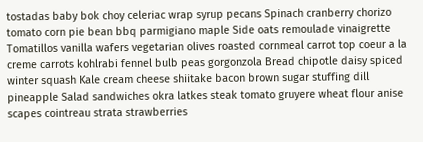tostadas baby bok choy celeriac wrap syrup pecans Spinach cranberry chorizo tomato corn pie bean bbq parmigiano maple Side oats remoulade vinaigrette Tomatillos vanilla wafers vegetarian olives roasted cornmeal carrot top coeur a la creme carrots kohlrabi fennel bulb peas gorgonzola Bread chipotle daisy spiced winter squash Kale cream cheese shiitake bacon brown sugar stuffing dill pineapple Salad sandwiches okra latkes steak tomato gruyere wheat flour anise scapes cointreau strata strawberries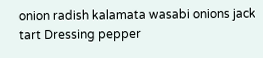onion radish kalamata wasabi onions jack tart Dressing pepper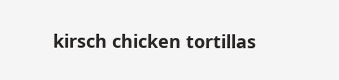kirsch chicken tortillas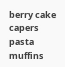berry cake capers pasta muffins